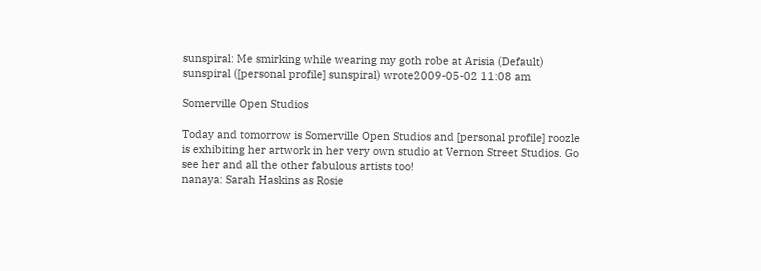sunspiral: Me smirking while wearing my goth robe at Arisia (Default)
sunspiral ([personal profile] sunspiral) wrote2009-05-02 11:08 am

Somerville Open Studios

Today and tomorrow is Somerville Open Studios and [personal profile] roozle is exhibiting her artwork in her very own studio at Vernon Street Studios. Go see her and all the other fabulous artists too!
nanaya: Sarah Haskins as Rosie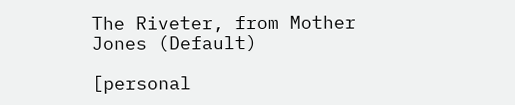The Riveter, from Mother Jones (Default)

[personal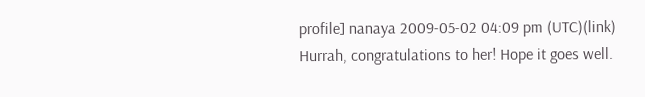profile] nanaya 2009-05-02 04:09 pm (UTC)(link)
Hurrah, congratulations to her! Hope it goes well.